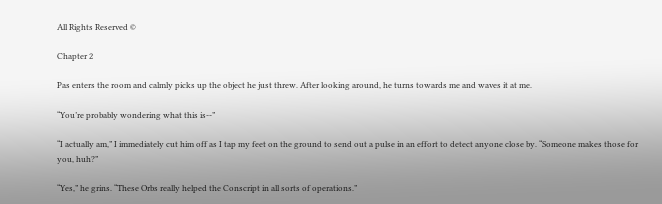All Rights Reserved ©

Chapter 2

Pas enters the room and calmly picks up the object he just threw. After looking around, he turns towards me and waves it at me.

“You’re probably wondering what this is--”

“I actually am,” I immediately cut him off as I tap my feet on the ground to send out a pulse in an effort to detect anyone close by. “Someone makes those for you, huh?”

“Yes,” he grins. “These Orbs really helped the Conscript in all sorts of operations.”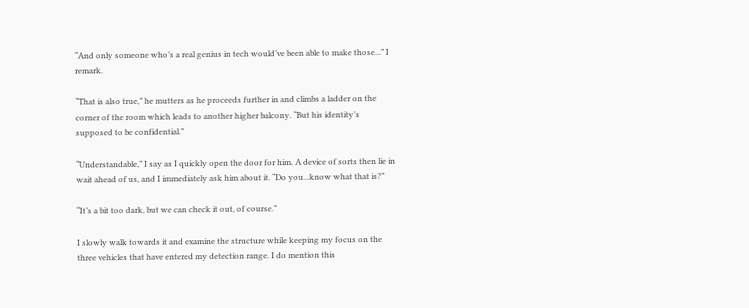“And only someone who’s a real genius in tech would’ve been able to make those...” I remark.

“That is also true,” he mutters as he proceeds further in and climbs a ladder on the corner of the room which leads to another higher balcony. “But his identity’s supposed to be confidential.”

“Understandable,” I say as I quickly open the door for him. A device of sorts then lie in wait ahead of us, and I immediately ask him about it. “Do you...know what that is?”

“It’s a bit too dark, but we can check it out, of course.”

I slowly walk towards it and examine the structure while keeping my focus on the three vehicles that have entered my detection range. I do mention this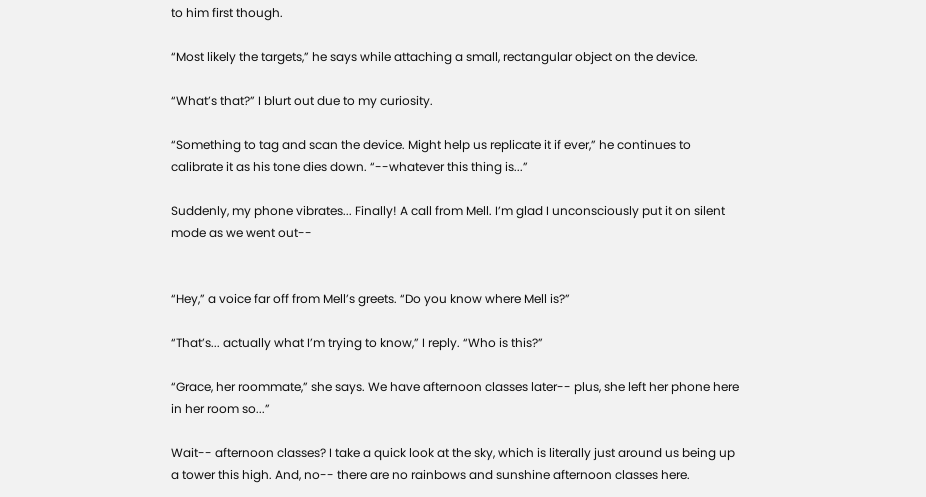to him first though.

“Most likely the targets,” he says while attaching a small, rectangular object on the device.

“What’s that?” I blurt out due to my curiosity.

“Something to tag and scan the device. Might help us replicate it if ever,” he continues to calibrate it as his tone dies down. “--whatever this thing is...”

Suddenly, my phone vibrates... Finally! A call from Mell. I’m glad I unconsciously put it on silent mode as we went out--


“Hey,” a voice far off from Mell’s greets. “Do you know where Mell is?”

“That’s... actually what I’m trying to know,” I reply. “Who is this?”

“Grace, her roommate,” she says. We have afternoon classes later-- plus, she left her phone here in her room so...”

Wait-- afternoon classes? I take a quick look at the sky, which is literally just around us being up a tower this high. And, no-- there are no rainbows and sunshine afternoon classes here.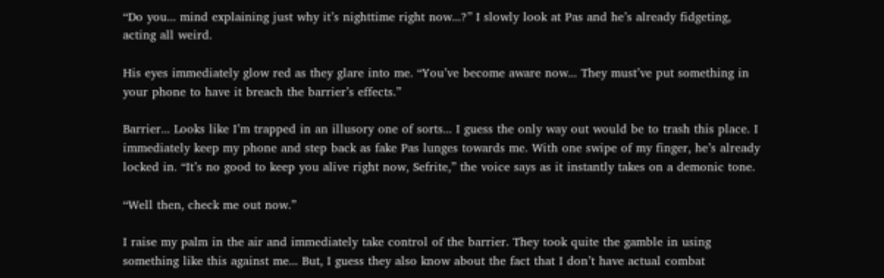“Do you... mind explaining just why it’s nighttime right now...?” I slowly look at Pas and he’s already fidgeting, acting all weird.

His eyes immediately glow red as they glare into me. “You’ve become aware now... They must’ve put something in your phone to have it breach the barrier’s effects.”

Barrier... Looks like I’m trapped in an illusory one of sorts... I guess the only way out would be to trash this place. I immediately keep my phone and step back as fake Pas lunges towards me. With one swipe of my finger, he’s already locked in. “It’s no good to keep you alive right now, Sefrite,” the voice says as it instantly takes on a demonic tone.

“Well then, check me out now.”

I raise my palm in the air and immediately take control of the barrier. They took quite the gamble in using something like this against me... But, I guess they also know about the fact that I don’t have actual combat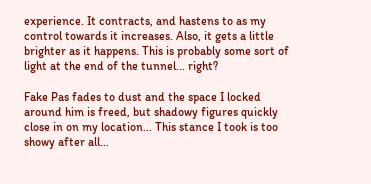experience. It contracts, and hastens to as my control towards it increases. Also, it gets a little brighter as it happens. This is probably some sort of light at the end of the tunnel... right?

Fake Pas fades to dust and the space I locked around him is freed, but shadowy figures quickly close in on my location... This stance I took is too showy after all...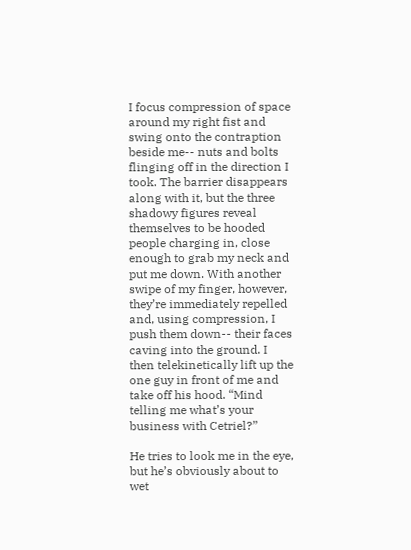I focus compression of space around my right fist and swing onto the contraption beside me-- nuts and bolts flinging off in the direction I took. The barrier disappears along with it, but the three shadowy figures reveal themselves to be hooded people charging in, close enough to grab my neck and put me down. With another swipe of my finger, however, they’re immediately repelled and, using compression, I push them down-- their faces caving into the ground. I then telekinetically lift up the one guy in front of me and take off his hood. “Mind telling me what’s your business with Cetriel?”

He tries to look me in the eye, but he’s obviously about to wet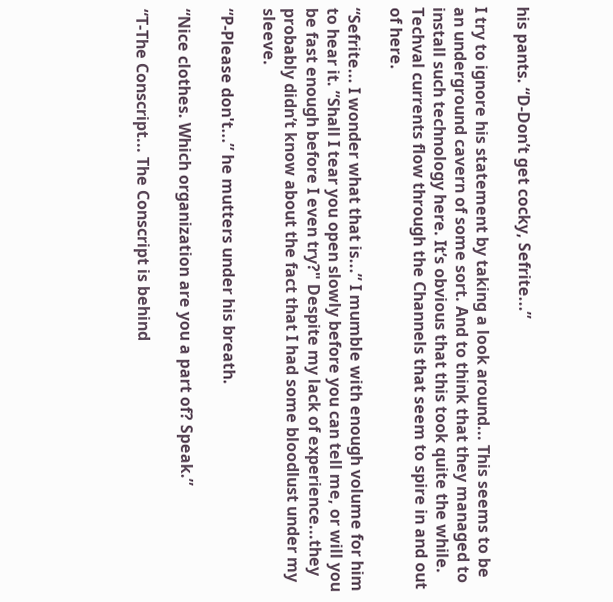his pants. “D-Don’t get cocky, Sefrite...”

I try to ignore his statement by taking a look around... This seems to be an underground cavern of some sort. And to think that they managed to install such technology here. It’s obvious that this took quite the while. Techval currents flow through the Channels that seem to spire in and out of here.

“Sefrite... I wonder what that is...” I mumble with enough volume for him to hear it. ”Shall I tear you open slowly before you can tell me, or will you be fast enough before I even try?" Despite my lack of experience...they probably didn’t know about the fact that I had some bloodlust under my sleeve.

“P-Please don't...” he mutters under his breath.

“Nice clothes. Which organization are you a part of? Speak.”

“T-The Conscript... The Conscript is behind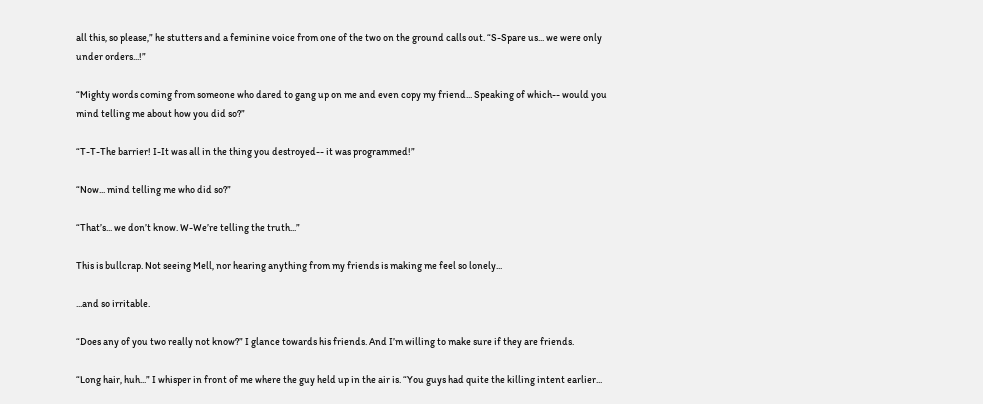all this, so please,” he stutters and a feminine voice from one of the two on the ground calls out. “S-Spare us... we were only under orders...!”

“Mighty words coming from someone who dared to gang up on me and even copy my friend... Speaking of which-- would you mind telling me about how you did so?”

“T-T-The barrier! I-It was all in the thing you destroyed-- it was programmed!”

“Now... mind telling me who did so?”

“That’s... we don’t know. W-We’re telling the truth...”

This is bullcrap. Not seeing Mell, nor hearing anything from my friends is making me feel so lonely...

...and so irritable.

“Does any of you two really not know?” I glance towards his friends. And I’m willing to make sure if they are friends.

“Long hair, huh...” I whisper in front of me where the guy held up in the air is. “You guys had quite the killing intent earlier...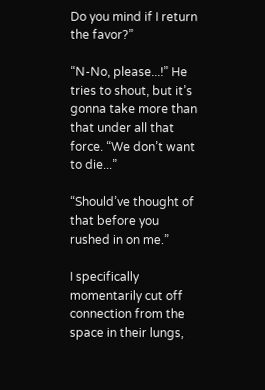Do you mind if I return the favor?”

“N-No, please...!” He tries to shout, but it’s gonna take more than that under all that force. “We don’t want to die...”

“Should’ve thought of that before you rushed in on me.”

I specifically momentarily cut off connection from the space in their lungs,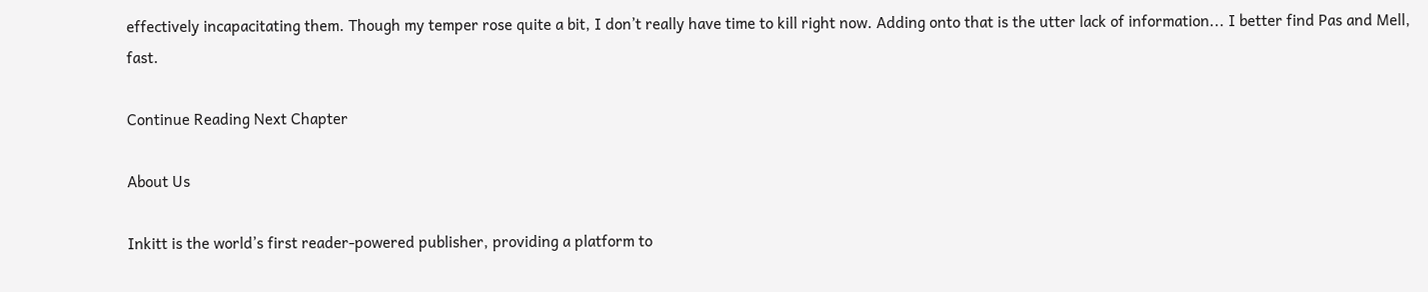effectively incapacitating them. Though my temper rose quite a bit, I don’t really have time to kill right now. Adding onto that is the utter lack of information... I better find Pas and Mell, fast.

Continue Reading Next Chapter

About Us

Inkitt is the world’s first reader-powered publisher, providing a platform to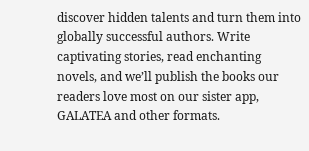discover hidden talents and turn them into globally successful authors. Write captivating stories, read enchanting novels, and we’ll publish the books our readers love most on our sister app, GALATEA and other formats.